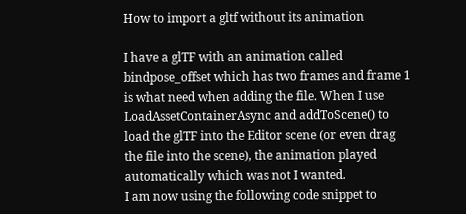How to import a gltf without its animation

I have a glTF with an animation called bindpose_offset which has two frames and frame 1 is what need when adding the file. When I use LoadAssetContainerAsync and addToScene() to load the glTF into the Editor scene (or even drag the file into the scene), the animation played automatically which was not I wanted.
I am now using the following code snippet to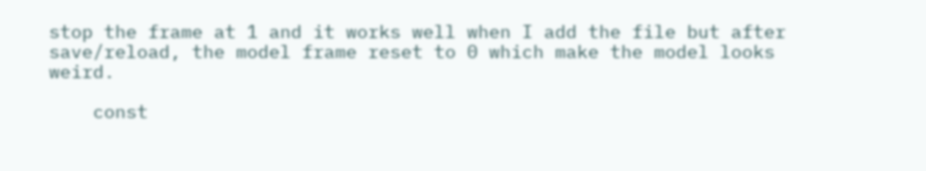stop the frame at 1 and it works well when I add the file but after save/reload, the model frame reset to 0 which make the model looks weird.

    const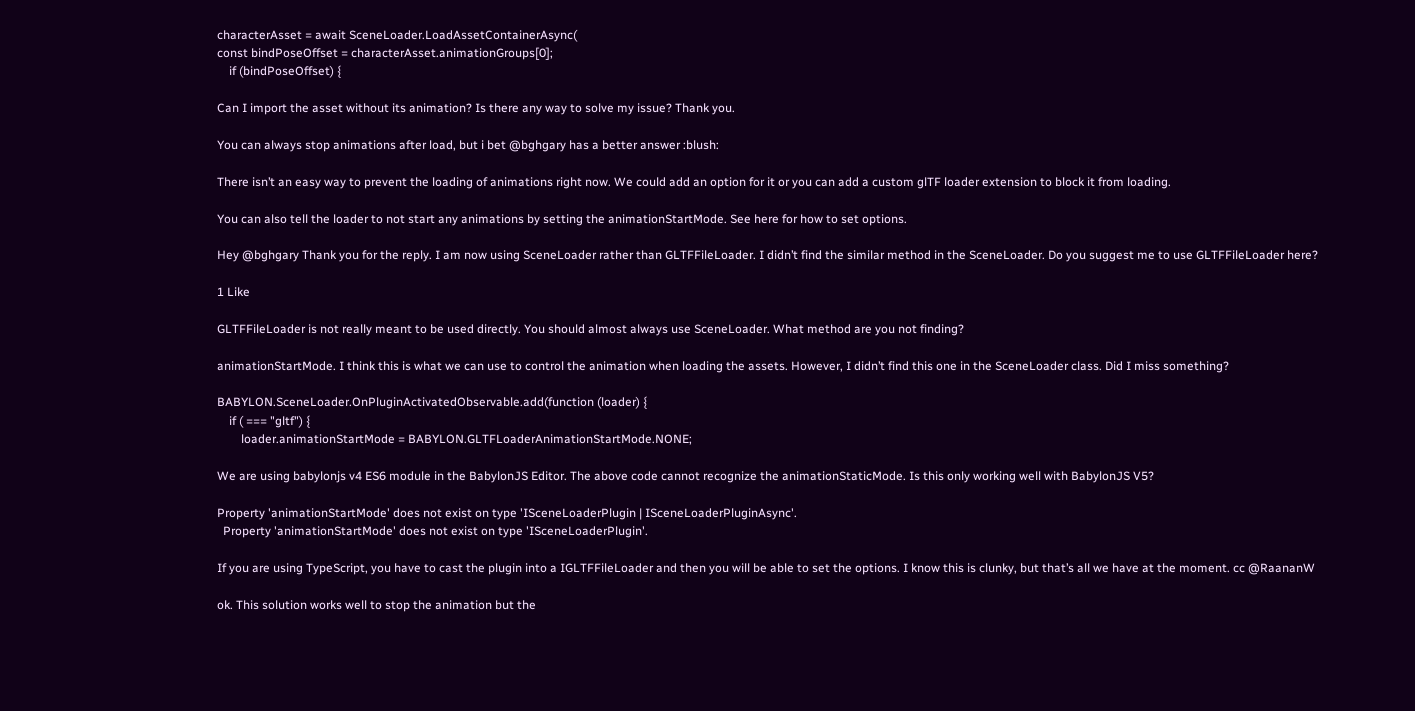characterAsset = await SceneLoader.LoadAssetContainerAsync(
const bindPoseOffset = characterAsset.animationGroups[0];
    if (bindPoseOffset) {

Can I import the asset without its animation? Is there any way to solve my issue? Thank you.

You can always stop animations after load, but i bet @bghgary has a better answer :blush:

There isn’t an easy way to prevent the loading of animations right now. We could add an option for it or you can add a custom glTF loader extension to block it from loading.

You can also tell the loader to not start any animations by setting the animationStartMode. See here for how to set options.

Hey @bghgary Thank you for the reply. I am now using SceneLoader rather than GLTFFileLoader. I didn’t find the similar method in the SceneLoader. Do you suggest me to use GLTFFileLoader here?

1 Like

GLTFFileLoader is not really meant to be used directly. You should almost always use SceneLoader. What method are you not finding?

animationStartMode. I think this is what we can use to control the animation when loading the assets. However, I didn’t find this one in the SceneLoader class. Did I miss something?

BABYLON.SceneLoader.OnPluginActivatedObservable.add(function (loader) {
    if ( === "gltf") {
        loader.animationStartMode = BABYLON.GLTFLoaderAnimationStartMode.NONE;

We are using babylonjs v4 ES6 module in the BabylonJS Editor. The above code cannot recognize the animationStaticMode. Is this only working well with BabylonJS V5?

Property 'animationStartMode' does not exist on type 'ISceneLoaderPlugin | ISceneLoaderPluginAsync'.
  Property 'animationStartMode' does not exist on type 'ISceneLoaderPlugin'.

If you are using TypeScript, you have to cast the plugin into a IGLTFFileLoader and then you will be able to set the options. I know this is clunky, but that’s all we have at the moment. cc @RaananW

ok. This solution works well to stop the animation but the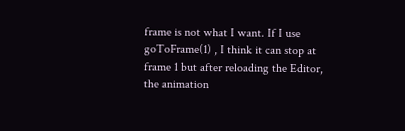frame is not what I want. If I use goToFrame(1) , I think it can stop at frame 1 but after reloading the Editor, the animation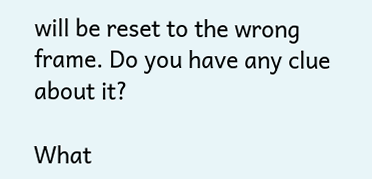will be reset to the wrong frame. Do you have any clue about it?

What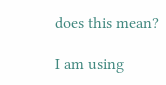does this mean?

I am using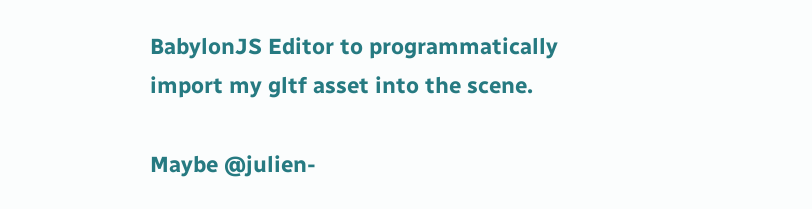BabylonJS Editor to programmatically import my gltf asset into the scene.

Maybe @julien-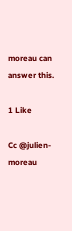moreau can answer this.

1 Like

Cc @julien-moreau